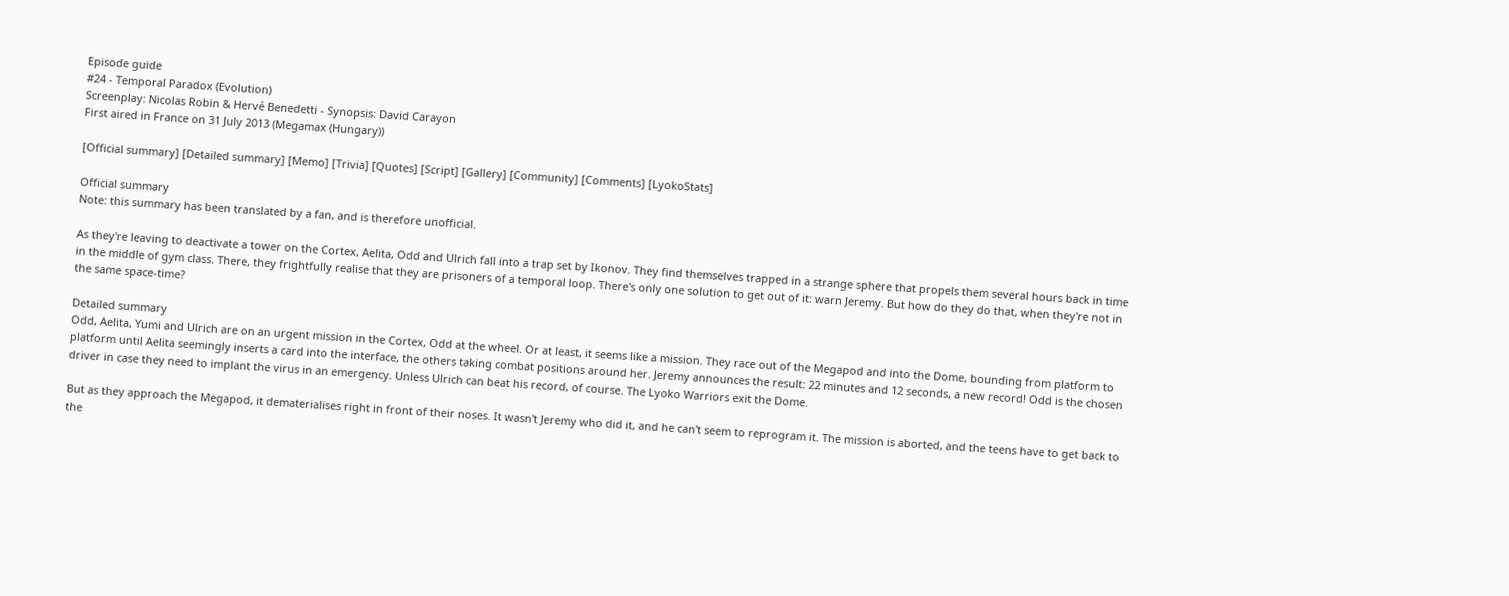Episode guide
#24 - Temporal Paradox (Evolution)
Screenplay: Nicolas Robin & Hervé Benedetti - Synopsis: David Carayon
First aired in France on 31 July 2013 (Megamax (Hungary))

[Official summary] [Detailed summary] [Memo] [Trivia] [Quotes] [Script] [Gallery] [Community] [Comments] [LyokoStats]

Official summary
Note: this summary has been translated by a fan, and is therefore unofficial.

As they're leaving to deactivate a tower on the Cortex, Aelita, Odd and Ulrich fall into a trap set by Ikonov. They find themselves trapped in a strange sphere that propels them several hours back in time in the middle of gym class. There, they frightfully realise that they are prisoners of a temporal loop. There's only one solution to get out of it: warn Jeremy. But how do they do that, when they're not in the same space-time?

Detailed summary
Odd, Aelita, Yumi and Ulrich are on an urgent mission in the Cortex, Odd at the wheel. Or at least, it seems like a mission. They race out of the Megapod and into the Dome, bounding from platform to platform until Aelita seemingly inserts a card into the interface, the others taking combat positions around her. Jeremy announces the result: 22 minutes and 12 seconds, a new record! Odd is the chosen driver in case they need to implant the virus in an emergency. Unless Ulrich can beat his record, of course. The Lyoko Warriors exit the Dome.

But as they approach the Megapod, it dematerialises right in front of their noses. It wasn't Jeremy who did it, and he can't seem to reprogram it. The mission is aborted, and the teens have to get back to the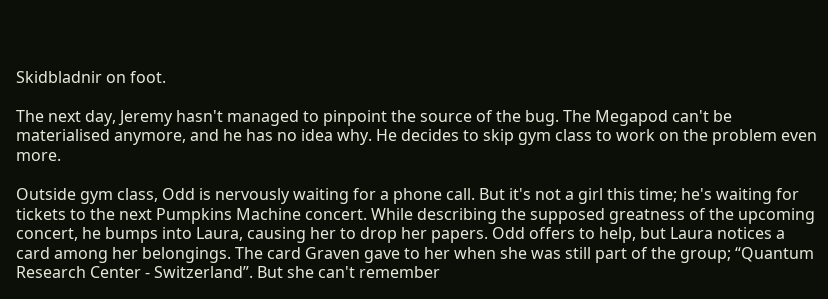Skidbladnir on foot.

The next day, Jeremy hasn't managed to pinpoint the source of the bug. The Megapod can't be materialised anymore, and he has no idea why. He decides to skip gym class to work on the problem even more.

Outside gym class, Odd is nervously waiting for a phone call. But it's not a girl this time; he's waiting for tickets to the next Pumpkins Machine concert. While describing the supposed greatness of the upcoming concert, he bumps into Laura, causing her to drop her papers. Odd offers to help, but Laura notices a card among her belongings. The card Graven gave to her when she was still part of the group; “Quantum Research Center - Switzerland”. But she can't remember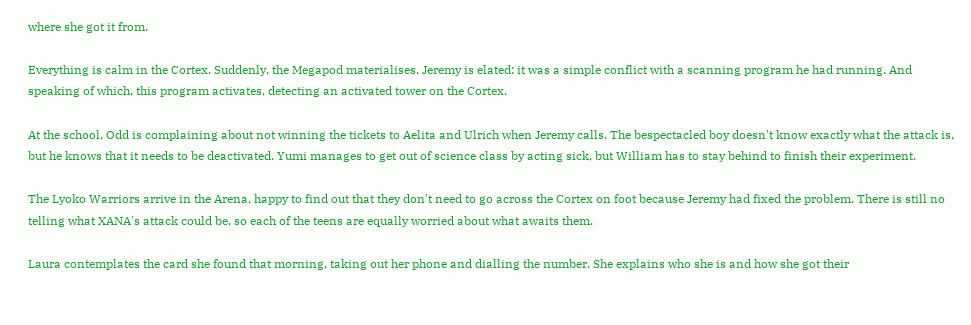where she got it from.

Everything is calm in the Cortex. Suddenly, the Megapod materialises. Jeremy is elated: it was a simple conflict with a scanning program he had running. And speaking of which, this program activates, detecting an activated tower on the Cortex.

At the school, Odd is complaining about not winning the tickets to Aelita and Ulrich when Jeremy calls. The bespectacled boy doesn't know exactly what the attack is, but he knows that it needs to be deactivated. Yumi manages to get out of science class by acting sick, but William has to stay behind to finish their experiment.

The Lyoko Warriors arrive in the Arena, happy to find out that they don't need to go across the Cortex on foot because Jeremy had fixed the problem. There is still no telling what XANA's attack could be, so each of the teens are equally worried about what awaits them.

Laura contemplates the card she found that morning, taking out her phone and dialling the number. She explains who she is and how she got their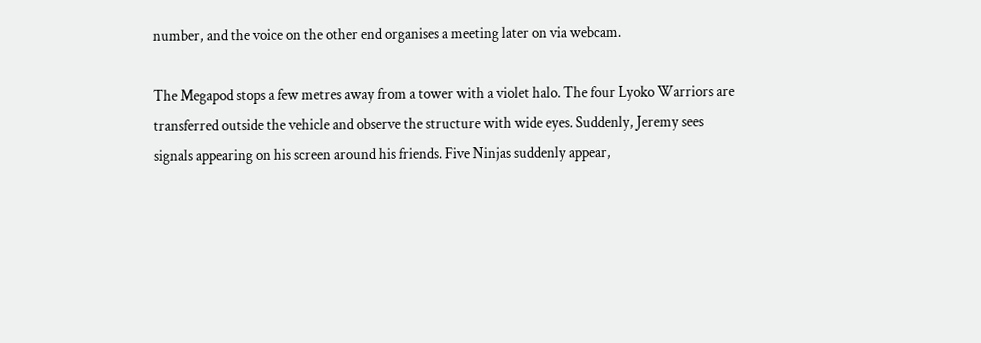number, and the voice on the other end organises a meeting later on via webcam.

The Megapod stops a few metres away from a tower with a violet halo. The four Lyoko Warriors are transferred outside the vehicle and observe the structure with wide eyes. Suddenly, Jeremy sees signals appearing on his screen around his friends. Five Ninjas suddenly appear,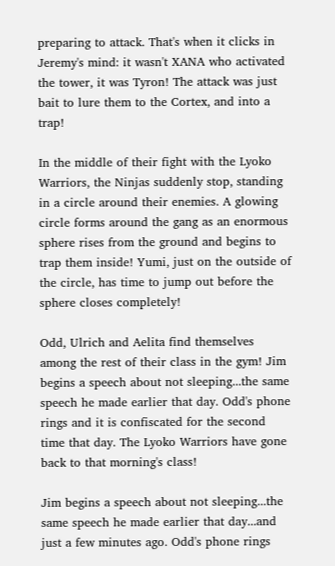preparing to attack. That's when it clicks in Jeremy's mind: it wasn't XANA who activated the tower, it was Tyron! The attack was just bait to lure them to the Cortex, and into a trap!

In the middle of their fight with the Lyoko Warriors, the Ninjas suddenly stop, standing in a circle around their enemies. A glowing circle forms around the gang as an enormous sphere rises from the ground and begins to trap them inside! Yumi, just on the outside of the circle, has time to jump out before the sphere closes completely!

Odd, Ulrich and Aelita find themselves among the rest of their class in the gym! Jim begins a speech about not sleeping...the same speech he made earlier that day. Odd's phone rings and it is confiscated for the second time that day. The Lyoko Warriors have gone back to that morning's class!

Jim begins a speech about not sleeping...the same speech he made earlier that day...and just a few minutes ago. Odd's phone rings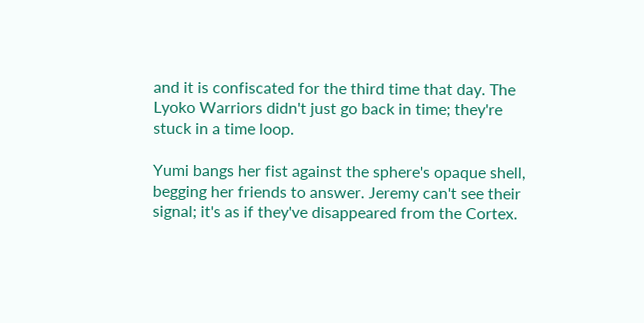and it is confiscated for the third time that day. The Lyoko Warriors didn't just go back in time; they're stuck in a time loop.

Yumi bangs her fist against the sphere's opaque shell, begging her friends to answer. Jeremy can't see their signal; it's as if they've disappeared from the Cortex.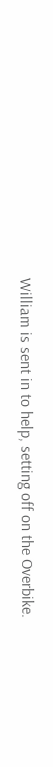William is sent in to help, setting off on the Overbike.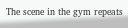The scene in the gym repeats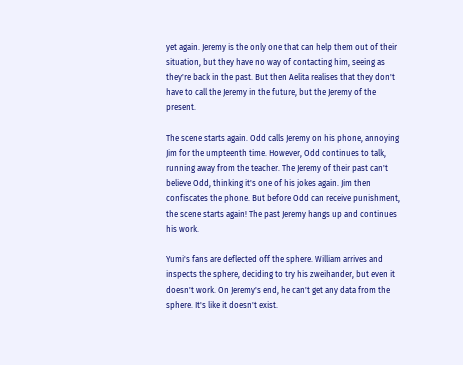yet again. Jeremy is the only one that can help them out of their situation, but they have no way of contacting him, seeing as they're back in the past. But then Aelita realises that they don't have to call the Jeremy in the future, but the Jeremy of the present.

The scene starts again. Odd calls Jeremy on his phone, annoying Jim for the umpteenth time. However, Odd continues to talk, running away from the teacher. The Jeremy of their past can't believe Odd, thinking it's one of his jokes again. Jim then confiscates the phone. But before Odd can receive punishment, the scene starts again! The past Jeremy hangs up and continues his work.

Yumi's fans are deflected off the sphere. William arrives and inspects the sphere, deciding to try his zweihander, but even it doesn't work. On Jeremy's end, he can't get any data from the sphere. It's like it doesn't exist.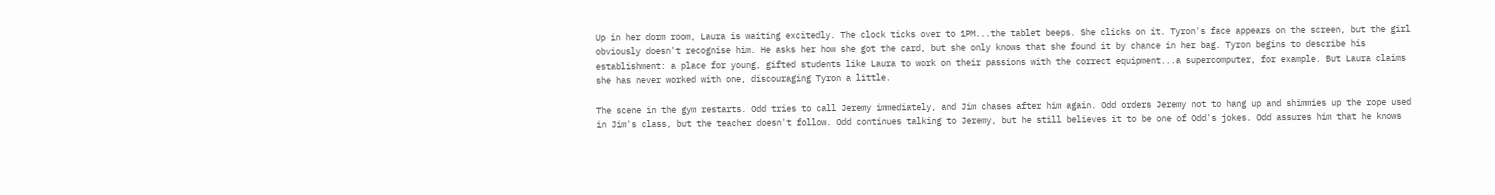Up in her dorm room, Laura is waiting excitedly. The clock ticks over to 1PM...the tablet beeps. She clicks on it. Tyron's face appears on the screen, but the girl obviously doesn't recognise him. He asks her how she got the card, but she only knows that she found it by chance in her bag. Tyron begins to describe his establishment: a place for young, gifted students like Laura to work on their passions with the correct equipment...a supercomputer, for example. But Laura claims she has never worked with one, discouraging Tyron a little.

The scene in the gym restarts. Odd tries to call Jeremy immediately, and Jim chases after him again. Odd orders Jeremy not to hang up and shimmies up the rope used in Jim's class, but the teacher doesn't follow. Odd continues talking to Jeremy, but he still believes it to be one of Odd's jokes. Odd assures him that he knows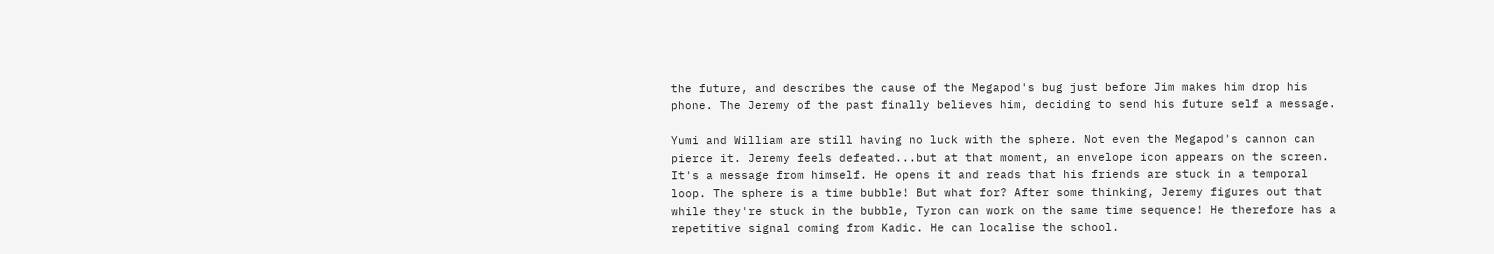the future, and describes the cause of the Megapod's bug just before Jim makes him drop his phone. The Jeremy of the past finally believes him, deciding to send his future self a message.

Yumi and William are still having no luck with the sphere. Not even the Megapod's cannon can pierce it. Jeremy feels defeated...but at that moment, an envelope icon appears on the screen. It's a message from himself. He opens it and reads that his friends are stuck in a temporal loop. The sphere is a time bubble! But what for? After some thinking, Jeremy figures out that while they're stuck in the bubble, Tyron can work on the same time sequence! He therefore has a repetitive signal coming from Kadic. He can localise the school.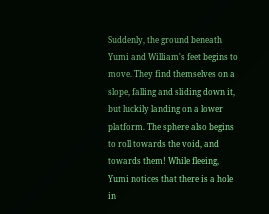Suddenly, the ground beneath Yumi and William's feet begins to move. They find themselves on a slope, falling and sliding down it, but luckily landing on a lower platform. The sphere also begins to roll towards the void, and towards them! While fleeing, Yumi notices that there is a hole in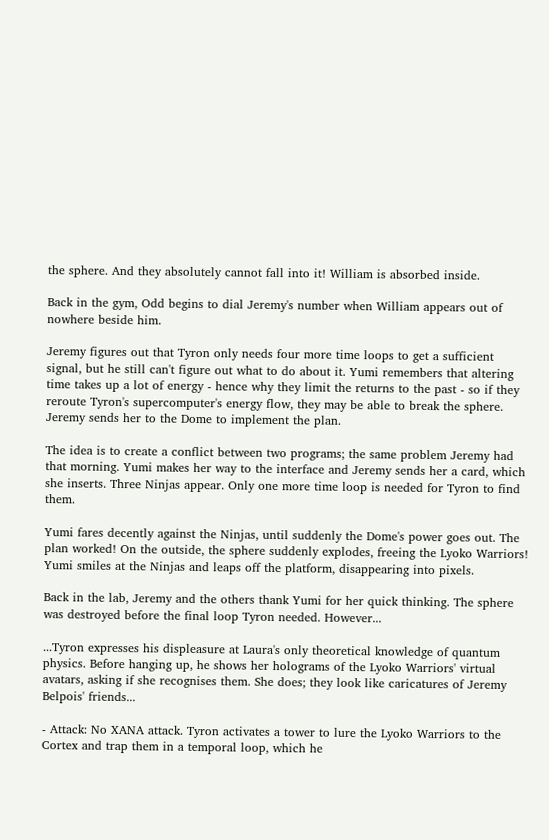the sphere. And they absolutely cannot fall into it! William is absorbed inside.

Back in the gym, Odd begins to dial Jeremy's number when William appears out of nowhere beside him.

Jeremy figures out that Tyron only needs four more time loops to get a sufficient signal, but he still can't figure out what to do about it. Yumi remembers that altering time takes up a lot of energy - hence why they limit the returns to the past - so if they reroute Tyron's supercomputer's energy flow, they may be able to break the sphere. Jeremy sends her to the Dome to implement the plan.

The idea is to create a conflict between two programs; the same problem Jeremy had that morning. Yumi makes her way to the interface and Jeremy sends her a card, which she inserts. Three Ninjas appear. Only one more time loop is needed for Tyron to find them.

Yumi fares decently against the Ninjas, until suddenly the Dome's power goes out. The plan worked! On the outside, the sphere suddenly explodes, freeing the Lyoko Warriors! Yumi smiles at the Ninjas and leaps off the platform, disappearing into pixels.

Back in the lab, Jeremy and the others thank Yumi for her quick thinking. The sphere was destroyed before the final loop Tyron needed. However...

...Tyron expresses his displeasure at Laura's only theoretical knowledge of quantum physics. Before hanging up, he shows her holograms of the Lyoko Warriors' virtual avatars, asking if she recognises them. She does; they look like caricatures of Jeremy Belpois' friends...

- Attack: No XANA attack. Tyron activates a tower to lure the Lyoko Warriors to the Cortex and trap them in a temporal loop, which he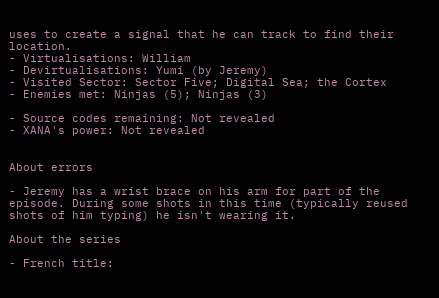uses to create a signal that he can track to find their location.
- Virtualisations: William
- Devirtualisations: Yumi (by Jeremy)
- Visited Sector: Sector Five; Digital Sea; the Cortex
- Enemies met: Ninjas (5); Ninjas (3)

- Source codes remaining: Not revealed
- XANA's power: Not revealed


About errors

- Jeremy has a wrist brace on his arm for part of the episode. During some shots in this time (typically reused shots of him typing) he isn't wearing it.

About the series

- French title: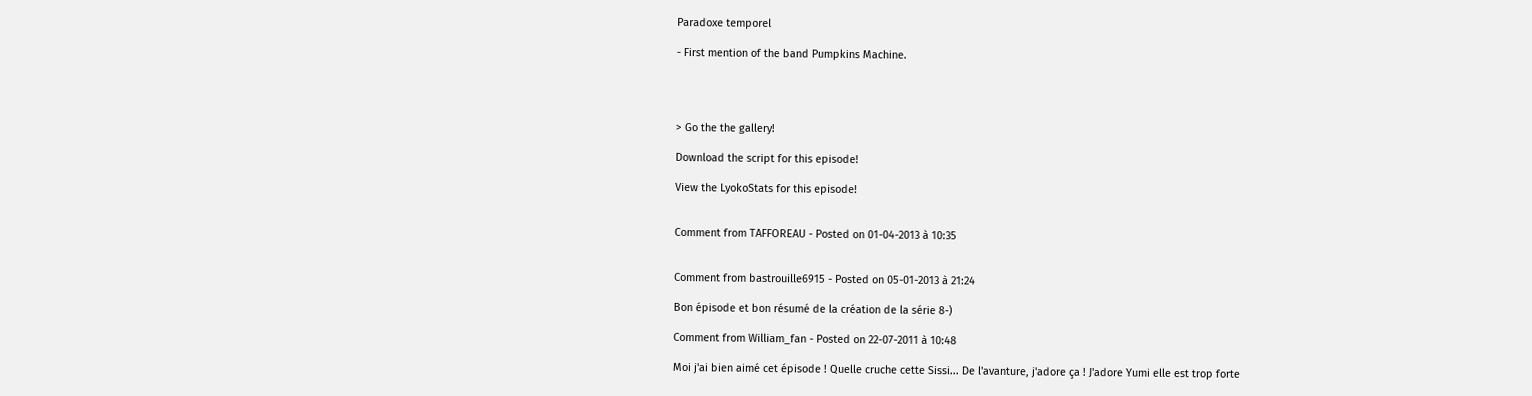Paradoxe temporel

- First mention of the band Pumpkins Machine.




> Go the the gallery!

Download the script for this episode!

View the LyokoStats for this episode!


Comment from TAFFOREAU - Posted on 01-04-2013 à 10:35


Comment from bastrouille6915 - Posted on 05-01-2013 à 21:24

Bon épisode et bon résumé de la création de la série 8-)

Comment from William_fan - Posted on 22-07-2011 à 10:48

Moi j'ai bien aimé cet épisode ! Quelle cruche cette Sissi... De l'avanture, j'adore ça ! J'adore Yumi elle est trop forte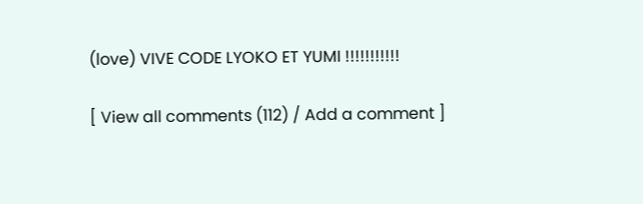(love) VIVE CODE LYOKO ET YUMI !!!!!!!!!!!

[ View all comments (112) / Add a comment ]